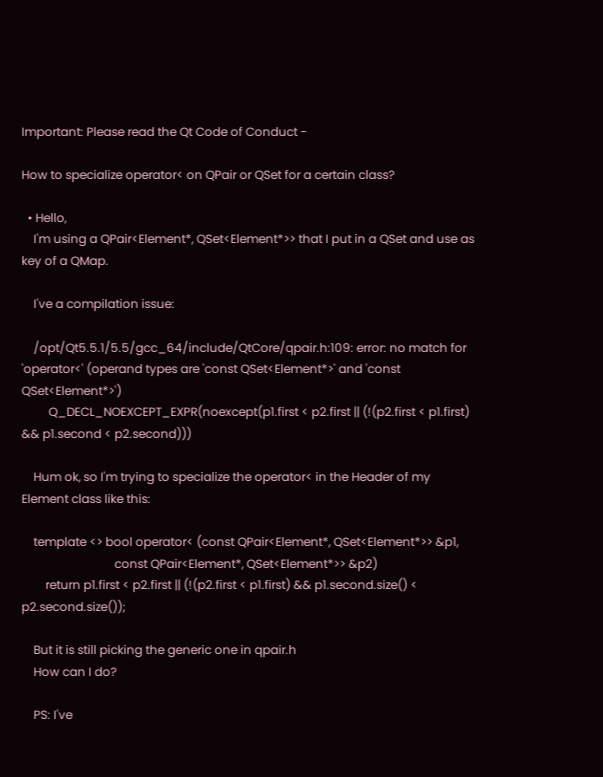Important: Please read the Qt Code of Conduct -

How to specialize operator< on QPair or QSet for a certain class?

  • Hello,
    I'm using a QPair<Element*, QSet<Element*>> that I put in a QSet and use as key of a QMap.

    I've a compilation issue:

    /opt/Qt5.5.1/5.5/gcc_64/include/QtCore/qpair.h:109: error: no match for 'operator<' (operand types are 'const QSet<Element*>' and 'const QSet<Element*>')
         Q_DECL_NOEXCEPT_EXPR(noexcept(p1.first < p2.first || (!(p2.first < p1.first) && p1.second < p2.second)))

    Hum ok, so I'm trying to specialize the operator< in the Header of my Element class like this:

    template <> bool operator< (const QPair<Element*, QSet<Element*>> &p1,
                               const QPair<Element*, QSet<Element*>> &p2)
        return p1.first < p2.first || (!(p2.first < p1.first) && p1.second.size() < p2.second.size());

    But it is still picking the generic one in qpair.h
    How can I do?

    PS: I've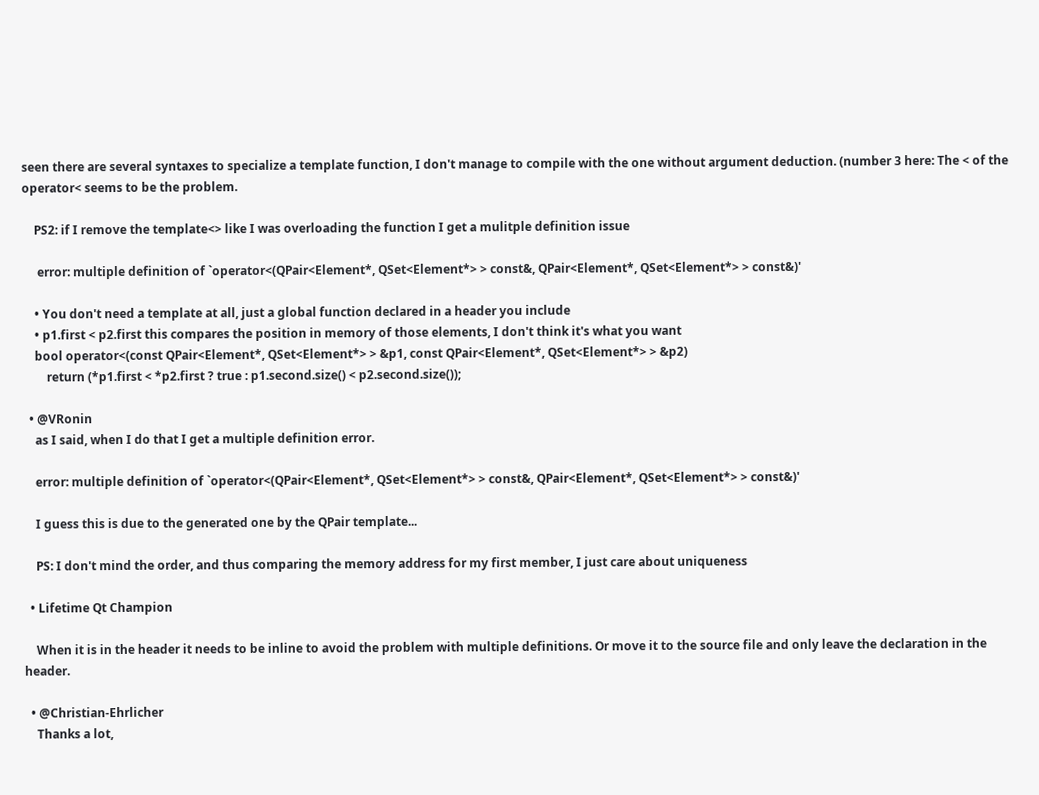seen there are several syntaxes to specialize a template function, I don't manage to compile with the one without argument deduction. (number 3 here: The < of the operator< seems to be the problem.

    PS2: if I remove the template<> like I was overloading the function I get a mulitple definition issue

     error: multiple definition of `operator<(QPair<Element*, QSet<Element*> > const&, QPair<Element*, QSet<Element*> > const&)'

    • You don't need a template at all, just a global function declared in a header you include
    • p1.first < p2.first this compares the position in memory of those elements, I don't think it's what you want
    bool operator<(const QPair<Element*, QSet<Element*> > &p1, const QPair<Element*, QSet<Element*> > &p2)
        return (*p1.first < *p2.first ? true : p1.second.size() < p2.second.size());

  • @VRonin
    as I said, when I do that I get a multiple definition error.

    error: multiple definition of `operator<(QPair<Element*, QSet<Element*> > const&, QPair<Element*, QSet<Element*> > const&)'

    I guess this is due to the generated one by the QPair template...

    PS: I don't mind the order, and thus comparing the memory address for my first member, I just care about uniqueness

  • Lifetime Qt Champion

    When it is in the header it needs to be inline to avoid the problem with multiple definitions. Or move it to the source file and only leave the declaration in the header.

  • @Christian-Ehrlicher
    Thanks a lot,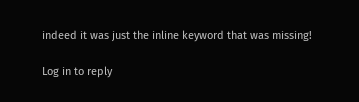indeed it was just the inline keyword that was missing!

Log in to reply